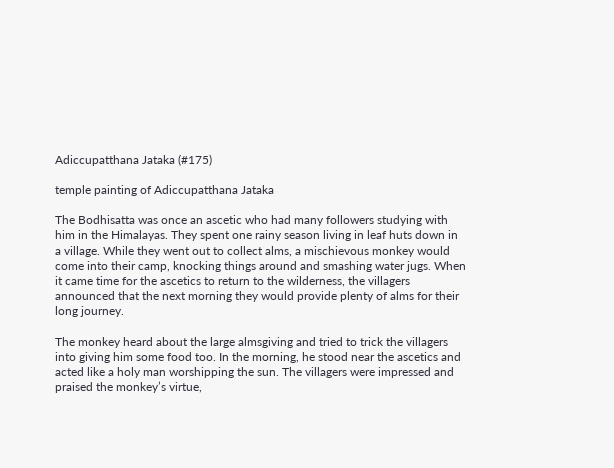Adiccupatthana Jataka (#175)

temple painting of Adiccupatthana Jataka

The Bodhisatta was once an ascetic who had many followers studying with him in the Himalayas. They spent one rainy season living in leaf huts down in a village. While they went out to collect alms, a mischievous monkey would come into their camp, knocking things around and smashing water jugs. When it came time for the ascetics to return to the wilderness, the villagers announced that the next morning they would provide plenty of alms for their long journey.

The monkey heard about the large almsgiving and tried to trick the villagers into giving him some food too. In the morning, he stood near the ascetics and acted like a holy man worshipping the sun. The villagers were impressed and praised the monkey’s virtue,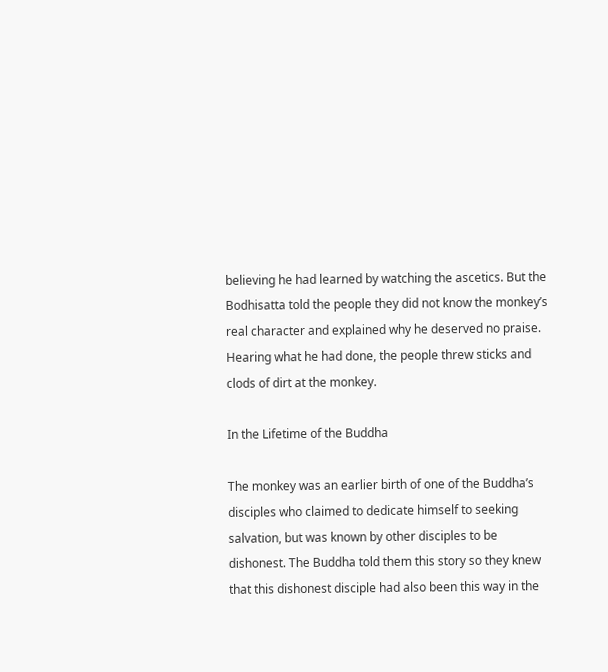believing he had learned by watching the ascetics. But the Bodhisatta told the people they did not know the monkey’s real character and explained why he deserved no praise. Hearing what he had done, the people threw sticks and clods of dirt at the monkey.

In the Lifetime of the Buddha

The monkey was an earlier birth of one of the Buddha’s disciples who claimed to dedicate himself to seeking salvation, but was known by other disciples to be dishonest. The Buddha told them this story so they knew that this dishonest disciple had also been this way in the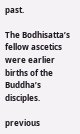past.

The Bodhisatta’s fellow ascetics were earlier births of the Buddha’s disciples.

previous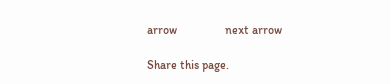arrow                next arrow

Share this page.